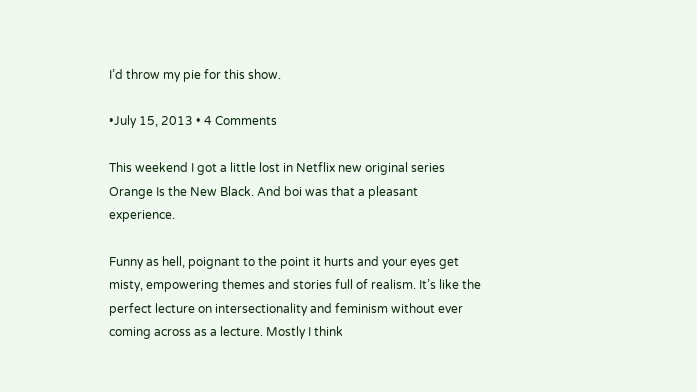I’d throw my pie for this show.

•July 15, 2013 • 4 Comments

This weekend I got a little lost in Netflix new original series Orange Is the New Black. And boi was that a pleasant experience.

Funny as hell, poignant to the point it hurts and your eyes get misty, empowering themes and stories full of realism. It’s like the perfect lecture on intersectionality and feminism without ever coming across as a lecture. Mostly I think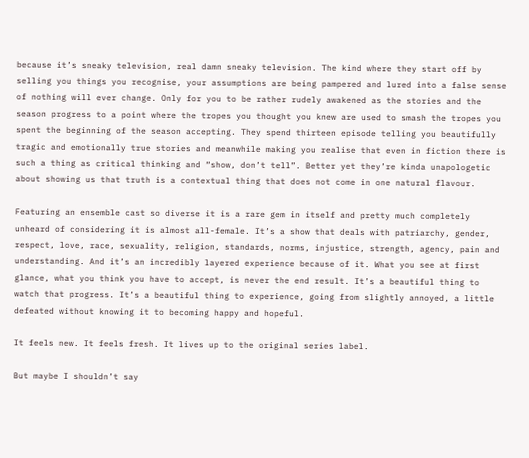because it’s sneaky television, real damn sneaky television. The kind where they start off by selling you things you recognise, your assumptions are being pampered and lured into a false sense of nothing will ever change. Only for you to be rather rudely awakened as the stories and the season progress to a point where the tropes you thought you knew are used to smash the tropes you spent the beginning of the season accepting. They spend thirteen episode telling you beautifully tragic and emotionally true stories and meanwhile making you realise that even in fiction there is such a thing as critical thinking and “show, don’t tell”. Better yet they’re kinda unapologetic about showing us that truth is a contextual thing that does not come in one natural flavour.

Featuring an ensemble cast so diverse it is a rare gem in itself and pretty much completely unheard of considering it is almost all-female. It’s a show that deals with patriarchy, gender, respect, love, race, sexuality, religion, standards, norms, injustice, strength, agency, pain and understanding. And it’s an incredibly layered experience because of it. What you see at first glance, what you think you have to accept, is never the end result. It’s a beautiful thing to watch that progress. It’s a beautiful thing to experience, going from slightly annoyed, a little defeated without knowing it to becoming happy and hopeful.

It feels new. It feels fresh. It lives up to the original series label.

But maybe I shouldn’t say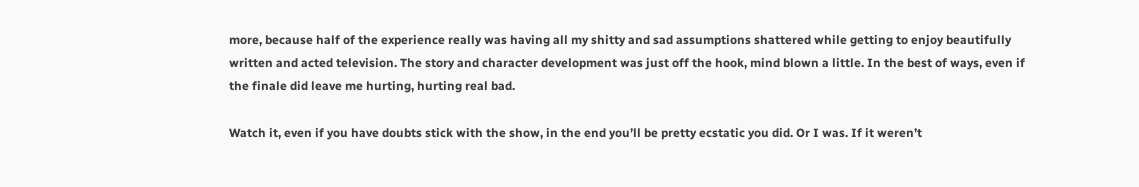more, because half of the experience really was having all my shitty and sad assumptions shattered while getting to enjoy beautifully written and acted television. The story and character development was just off the hook, mind blown a little. In the best of ways, even if the finale did leave me hurting, hurting real bad.

Watch it, even if you have doubts stick with the show, in the end you’ll be pretty ecstatic you did. Or I was. If it weren’t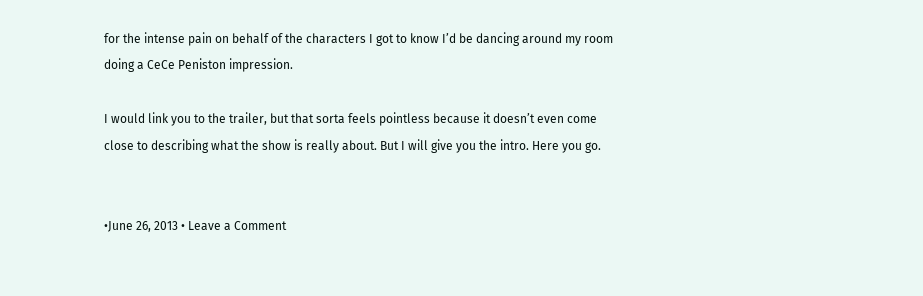for the intense pain on behalf of the characters I got to know I’d be dancing around my room doing a CeCe Peniston impression.

I would link you to the trailer, but that sorta feels pointless because it doesn’t even come close to describing what the show is really about. But I will give you the intro. Here you go.


•June 26, 2013 • Leave a Comment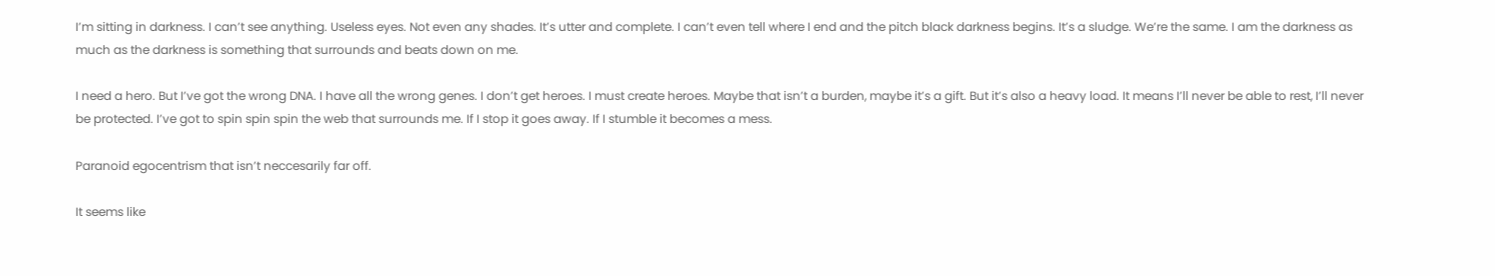I’m sitting in darkness. I can’t see anything. Useless eyes. Not even any shades. It’s utter and complete. I can’t even tell where I end and the pitch black darkness begins. It’s a sludge. We’re the same. I am the darkness as much as the darkness is something that surrounds and beats down on me.

I need a hero. But I’ve got the wrong DNA. I have all the wrong genes. I don’t get heroes. I must create heroes. Maybe that isn’t a burden, maybe it’s a gift. But it’s also a heavy load. It means I’ll never be able to rest, I’ll never be protected. I’ve got to spin spin spin the web that surrounds me. If I stop it goes away. If I stumble it becomes a mess.

Paranoid egocentrism that isn’t neccesarily far off.

It seems like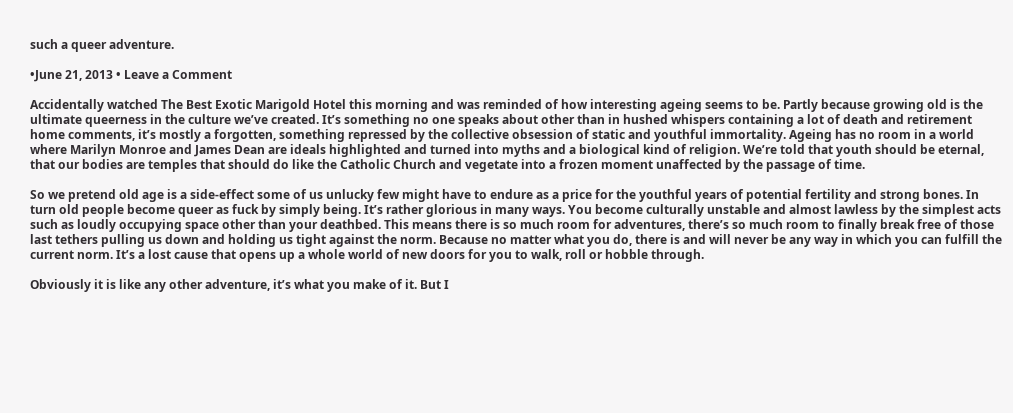such a queer adventure.

•June 21, 2013 • Leave a Comment

Accidentally watched The Best Exotic Marigold Hotel this morning and was reminded of how interesting ageing seems to be. Partly because growing old is the ultimate queerness in the culture we’ve created. It’s something no one speaks about other than in hushed whispers containing a lot of death and retirement home comments, it’s mostly a forgotten, something repressed by the collective obsession of static and youthful immortality. Ageing has no room in a world where Marilyn Monroe and James Dean are ideals highlighted and turned into myths and a biological kind of religion. We’re told that youth should be eternal, that our bodies are temples that should do like the Catholic Church and vegetate into a frozen moment unaffected by the passage of time.

So we pretend old age is a side-effect some of us unlucky few might have to endure as a price for the youthful years of potential fertility and strong bones. In turn old people become queer as fuck by simply being. It’s rather glorious in many ways. You become culturally unstable and almost lawless by the simplest acts such as loudly occupying space other than your deathbed. This means there is so much room for adventures, there’s so much room to finally break free of those last tethers pulling us down and holding us tight against the norm. Because no matter what you do, there is and will never be any way in which you can fulfill the current norm. It’s a lost cause that opens up a whole world of new doors for you to walk, roll or hobble through.

Obviously it is like any other adventure, it’s what you make of it. But I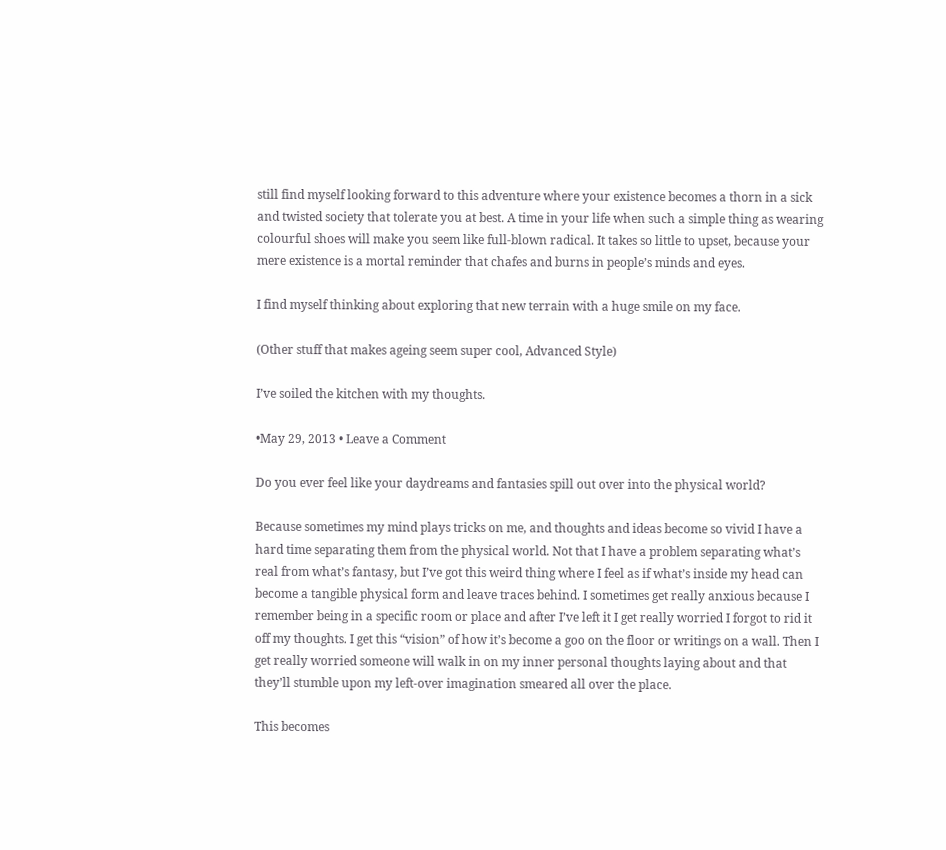still find myself looking forward to this adventure where your existence becomes a thorn in a sick and twisted society that tolerate you at best. A time in your life when such a simple thing as wearing colourful shoes will make you seem like full-blown radical. It takes so little to upset, because your mere existence is a mortal reminder that chafes and burns in people’s minds and eyes.

I find myself thinking about exploring that new terrain with a huge smile on my face.

(Other stuff that makes ageing seem super cool, Advanced Style)

I’ve soiled the kitchen with my thoughts.

•May 29, 2013 • Leave a Comment

Do you ever feel like your daydreams and fantasies spill out over into the physical world?

Because sometimes my mind plays tricks on me, and thoughts and ideas become so vivid I have a hard time separating them from the physical world. Not that I have a problem separating what’s real from what’s fantasy, but I’ve got this weird thing where I feel as if what’s inside my head can become a tangible physical form and leave traces behind. I sometimes get really anxious because I remember being in a specific room or place and after I’ve left it I get really worried I forgot to rid it off my thoughts. I get this “vision” of how it’s become a goo on the floor or writings on a wall. Then I get really worried someone will walk in on my inner personal thoughts laying about and that they’ll stumble upon my left-over imagination smeared all over the place.

This becomes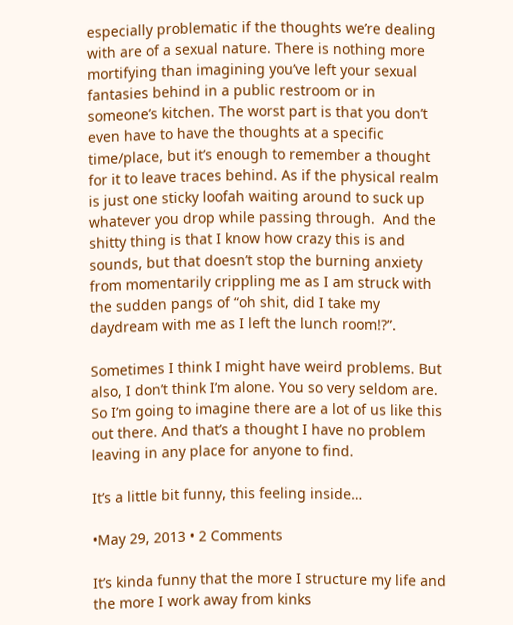especially problematic if the thoughts we’re dealing with are of a sexual nature. There is nothing more mortifying than imagining you’ve left your sexual fantasies behind in a public restroom or in someone’s kitchen. The worst part is that you don’t even have to have the thoughts at a specific time/place, but it’s enough to remember a thought for it to leave traces behind. As if the physical realm is just one sticky loofah waiting around to suck up whatever you drop while passing through.  And the shitty thing is that I know how crazy this is and sounds, but that doesn’t stop the burning anxiety from momentarily crippling me as I am struck with the sudden pangs of “oh shit, did I take my daydream with me as I left the lunch room!?”.

Sometimes I think I might have weird problems. But also, I don’t think I’m alone. You so very seldom are. So I’m going to imagine there are a lot of us like this out there. And that’s a thought I have no problem leaving in any place for anyone to find.

It’s a little bit funny, this feeling inside…

•May 29, 2013 • 2 Comments

It’s kinda funny that the more I structure my life and the more I work away from kinks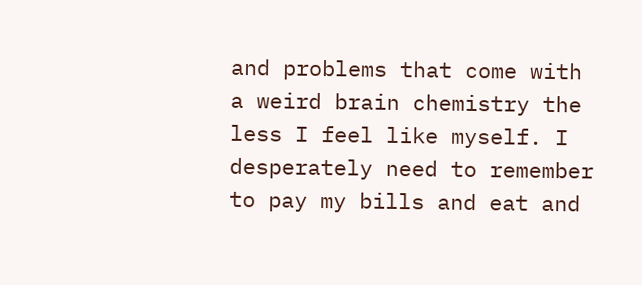and problems that come with a weird brain chemistry the less I feel like myself. I desperately need to remember to pay my bills and eat and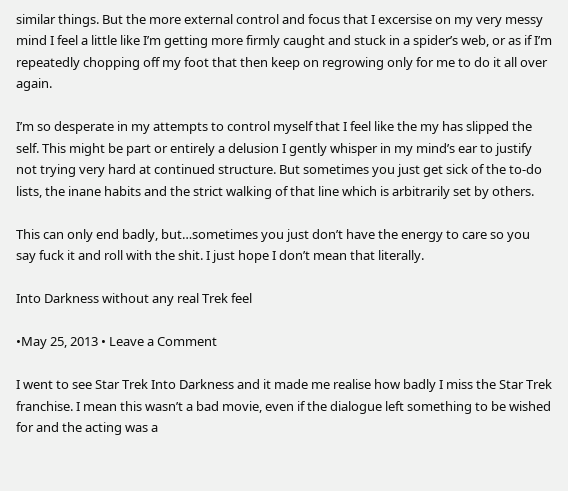similar things. But the more external control and focus that I excersise on my very messy mind I feel a little like I’m getting more firmly caught and stuck in a spider’s web, or as if I’m repeatedly chopping off my foot that then keep on regrowing only for me to do it all over again.

I’m so desperate in my attempts to control myself that I feel like the my has slipped the self. This might be part or entirely a delusion I gently whisper in my mind’s ear to justify not trying very hard at continued structure. But sometimes you just get sick of the to-do lists, the inane habits and the strict walking of that line which is arbitrarily set by others.

This can only end badly, but…sometimes you just don’t have the energy to care so you say fuck it and roll with the shit. I just hope I don’t mean that literally.

Into Darkness without any real Trek feel

•May 25, 2013 • Leave a Comment

I went to see Star Trek Into Darkness and it made me realise how badly I miss the Star Trek franchise. I mean this wasn’t a bad movie, even if the dialogue left something to be wished for and the acting was a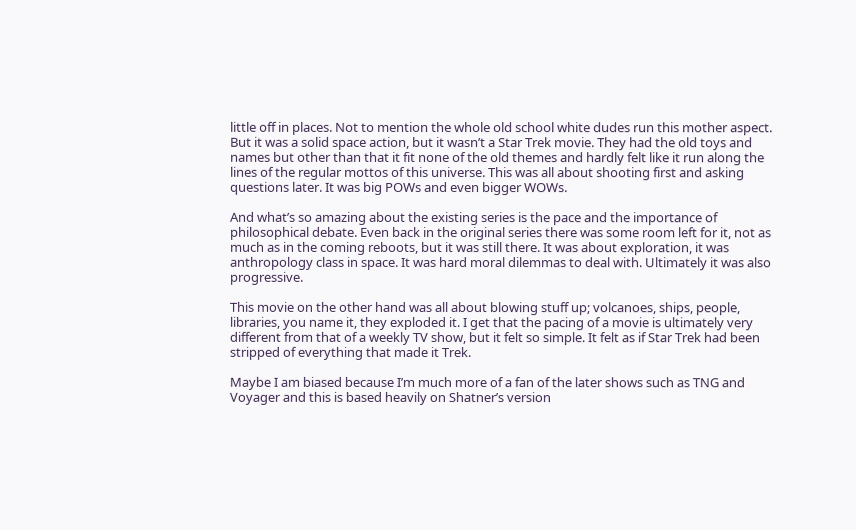little off in places. Not to mention the whole old school white dudes run this mother aspect. But it was a solid space action, but it wasn’t a Star Trek movie. They had the old toys and names but other than that it fit none of the old themes and hardly felt like it run along the lines of the regular mottos of this universe. This was all about shooting first and asking questions later. It was big POWs and even bigger WOWs.

And what’s so amazing about the existing series is the pace and the importance of philosophical debate. Even back in the original series there was some room left for it, not as much as in the coming reboots, but it was still there. It was about exploration, it was anthropology class in space. It was hard moral dilemmas to deal with. Ultimately it was also progressive.

This movie on the other hand was all about blowing stuff up; volcanoes, ships, people, libraries, you name it, they exploded it. I get that the pacing of a movie is ultimately very different from that of a weekly TV show, but it felt so simple. It felt as if Star Trek had been stripped of everything that made it Trek.

Maybe I am biased because I’m much more of a fan of the later shows such as TNG and Voyager and this is based heavily on Shatner’s version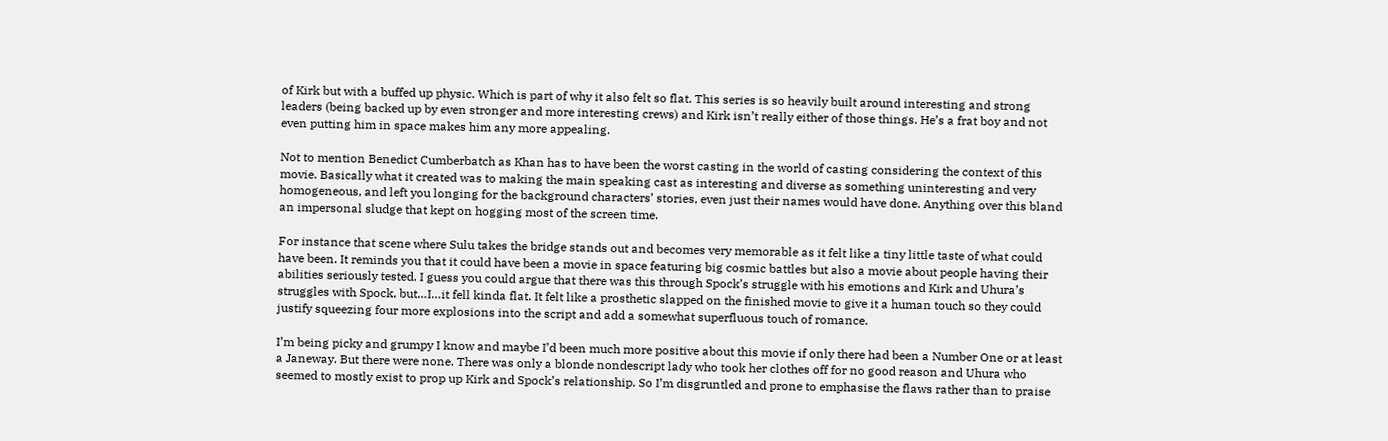of Kirk but with a buffed up physic. Which is part of why it also felt so flat. This series is so heavily built around interesting and strong leaders (being backed up by even stronger and more interesting crews) and Kirk isn’t really either of those things. He’s a frat boy and not even putting him in space makes him any more appealing.

Not to mention Benedict Cumberbatch as Khan has to have been the worst casting in the world of casting considering the context of this movie. Basically what it created was to making the main speaking cast as interesting and diverse as something uninteresting and very homogeneous, and left you longing for the background characters’ stories, even just their names would have done. Anything over this bland an impersonal sludge that kept on hogging most of the screen time.

For instance that scene where Sulu takes the bridge stands out and becomes very memorable as it felt like a tiny little taste of what could have been. It reminds you that it could have been a movie in space featuring big cosmic battles but also a movie about people having their abilities seriously tested. I guess you could argue that there was this through Spock’s struggle with his emotions and Kirk and Uhura’s struggles with Spock, but…I…it fell kinda flat. It felt like a prosthetic slapped on the finished movie to give it a human touch so they could justify squeezing four more explosions into the script and add a somewhat superfluous touch of romance.

I’m being picky and grumpy I know and maybe I’d been much more positive about this movie if only there had been a Number One or at least a Janeway. But there were none. There was only a blonde nondescript lady who took her clothes off for no good reason and Uhura who seemed to mostly exist to prop up Kirk and Spock’s relationship. So I’m disgruntled and prone to emphasise the flaws rather than to praise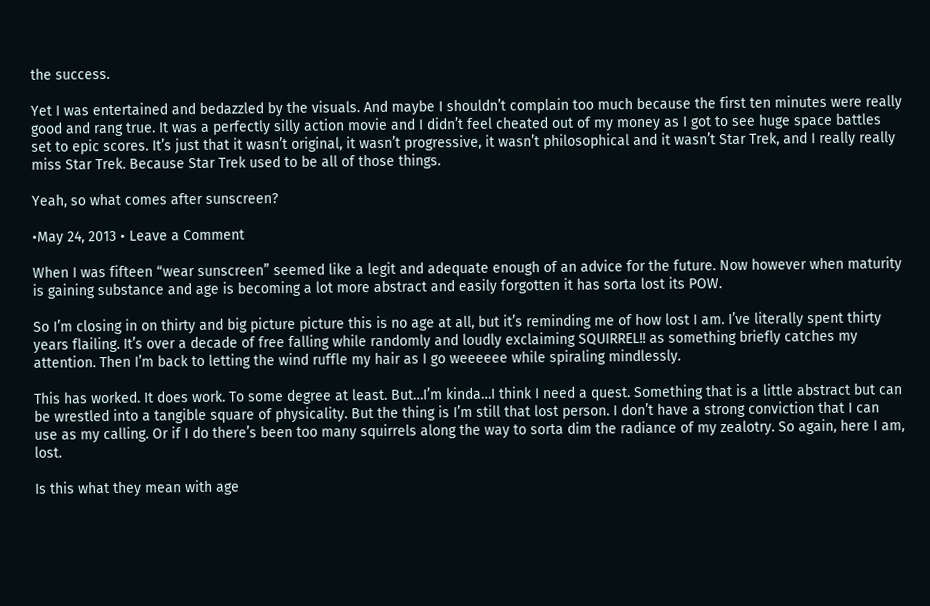the success.

Yet I was entertained and bedazzled by the visuals. And maybe I shouldn’t complain too much because the first ten minutes were really good and rang true. It was a perfectly silly action movie and I didn’t feel cheated out of my money as I got to see huge space battles set to epic scores. It’s just that it wasn’t original, it wasn’t progressive, it wasn’t philosophical and it wasn’t Star Trek, and I really really miss Star Trek. Because Star Trek used to be all of those things.

Yeah, so what comes after sunscreen?

•May 24, 2013 • Leave a Comment

When I was fifteen “wear sunscreen” seemed like a legit and adequate enough of an advice for the future. Now however when maturity is gaining substance and age is becoming a lot more abstract and easily forgotten it has sorta lost its POW.

So I’m closing in on thirty and big picture picture this is no age at all, but it’s reminding me of how lost I am. I’ve literally spent thirty years flailing. It’s over a decade of free falling while randomly and loudly exclaiming SQUIRREL!! as something briefly catches my attention. Then I’m back to letting the wind ruffle my hair as I go weeeeee while spiraling mindlessly.

This has worked. It does work. To some degree at least. But…I’m kinda…I think I need a quest. Something that is a little abstract but can be wrestled into a tangible square of physicality. But the thing is I’m still that lost person. I don’t have a strong conviction that I can use as my calling. Or if I do there’s been too many squirrels along the way to sorta dim the radiance of my zealotry. So again, here I am, lost.

Is this what they mean with age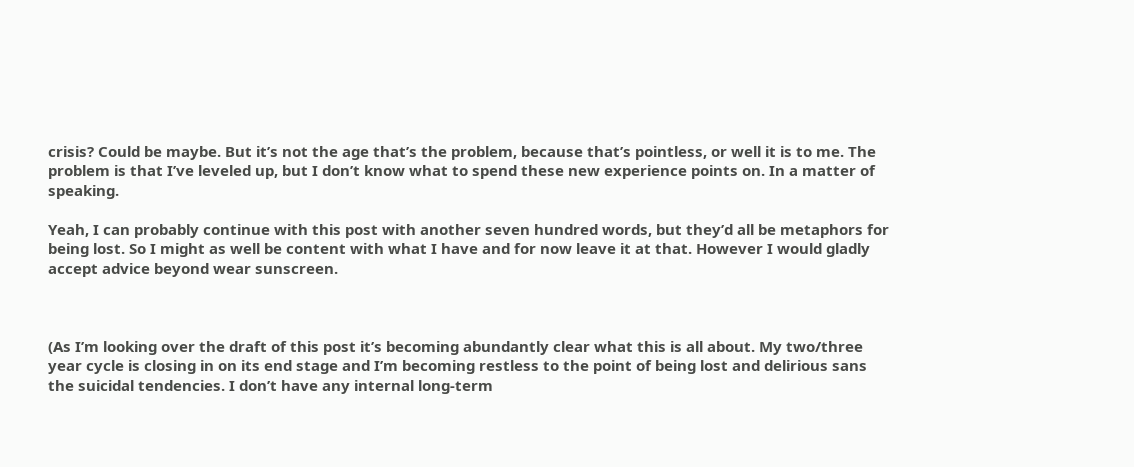crisis? Could be maybe. But it’s not the age that’s the problem, because that’s pointless, or well it is to me. The problem is that I’ve leveled up, but I don’t know what to spend these new experience points on. In a matter of speaking.

Yeah, I can probably continue with this post with another seven hundred words, but they’d all be metaphors for being lost. So I might as well be content with what I have and for now leave it at that. However I would gladly accept advice beyond wear sunscreen.



(As I’m looking over the draft of this post it’s becoming abundantly clear what this is all about. My two/three year cycle is closing in on its end stage and I’m becoming restless to the point of being lost and delirious sans the suicidal tendencies. I don’t have any internal long-term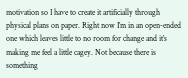motivation so I have to create it artificially through physical plans on paper. Right now I’m in an open-ended one which leaves little to no room for change and it’s making me feel a little cagey. Not because there is something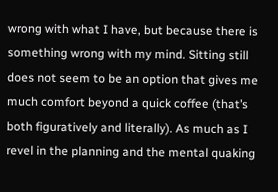wrong with what I have, but because there is something wrong with my mind. Sitting still does not seem to be an option that gives me much comfort beyond a quick coffee (that’s both figuratively and literally). As much as I revel in the planning and the mental quaking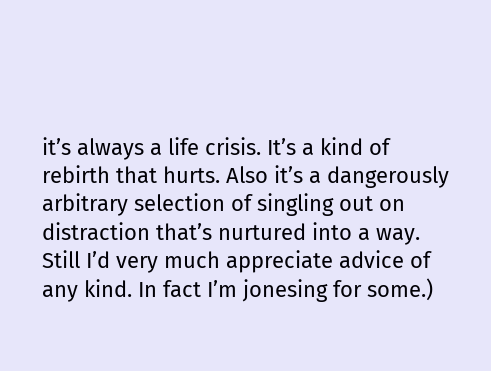it’s always a life crisis. It’s a kind of rebirth that hurts. Also it’s a dangerously arbitrary selection of singling out on distraction that’s nurtured into a way. Still I’d very much appreciate advice of any kind. In fact I’m jonesing for some.)